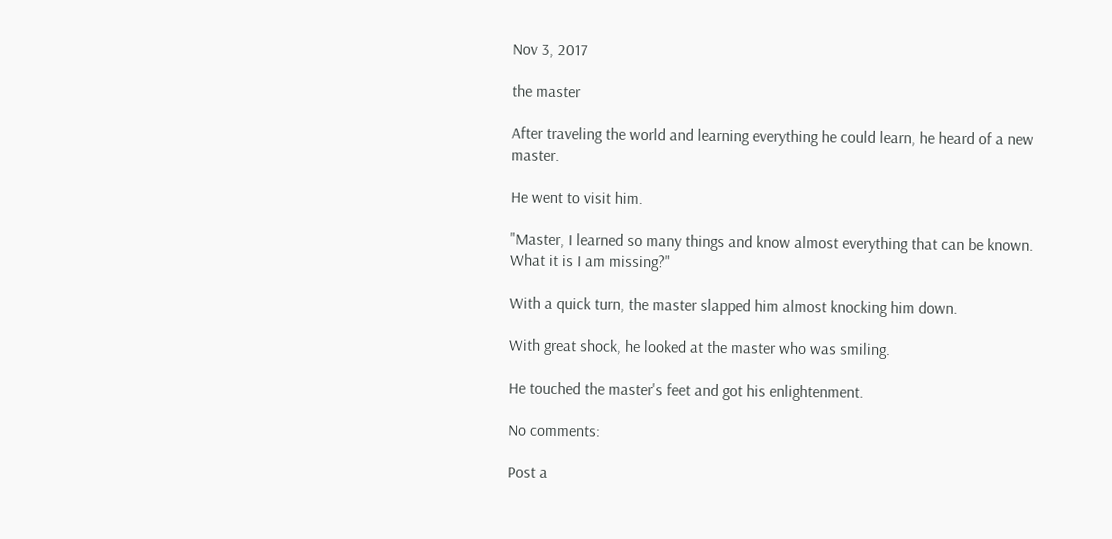Nov 3, 2017

the master

After traveling the world and learning everything he could learn, he heard of a new master.

He went to visit him.

"Master, I learned so many things and know almost everything that can be known. What it is I am missing?"

With a quick turn, the master slapped him almost knocking him down.

With great shock, he looked at the master who was smiling.

He touched the master's feet and got his enlightenment.

No comments:

Post a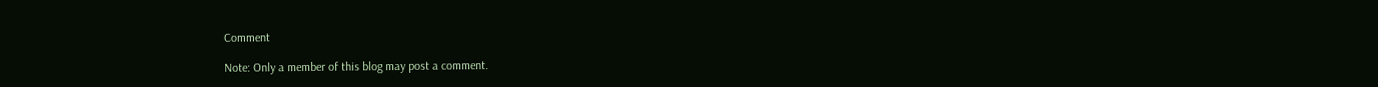Comment

Note: Only a member of this blog may post a comment.